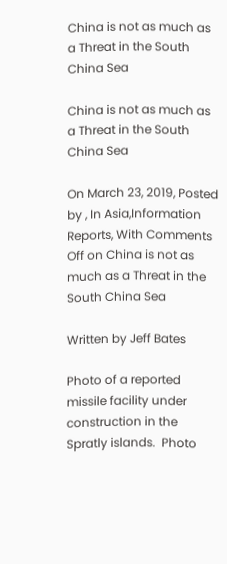China is not as much as a Threat in the South China Sea

China is not as much as a Threat in the South China Sea

On March 23, 2019, Posted by , In Asia,Information Reports, With Comments Off on China is not as much as a Threat in the South China Sea

Written by Jeff Bates

Photo of a reported missile facility under construction in the Spratly islands.  Photo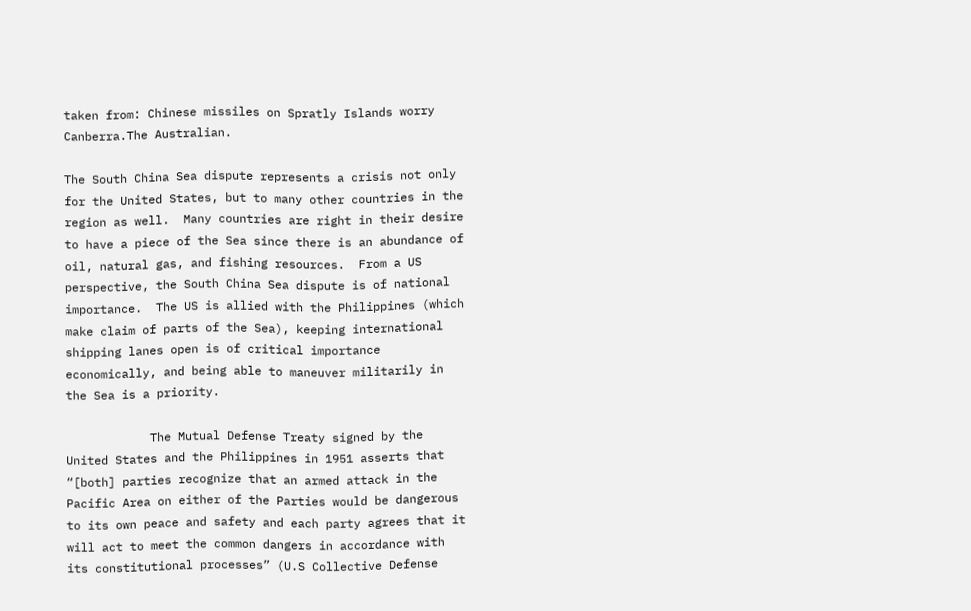taken from: Chinese missiles on Spratly Islands worry Canberra.The Australian.

The South China Sea dispute represents a crisis not only for the United States, but to many other countries in the region as well.  Many countries are right in their desire to have a piece of the Sea since there is an abundance of oil, natural gas, and fishing resources.  From a US perspective, the South China Sea dispute is of national importance.  The US is allied with the Philippines (which make claim of parts of the Sea), keeping international shipping lanes open is of critical importance economically, and being able to maneuver militarily in the Sea is a priority.

            The Mutual Defense Treaty signed by the United States and the Philippines in 1951 asserts that “[both] parties recognize that an armed attack in the Pacific Area on either of the Parties would be dangerous to its own peace and safety and each party agrees that it will act to meet the common dangers in accordance with its constitutional processes” (U.S Collective Defense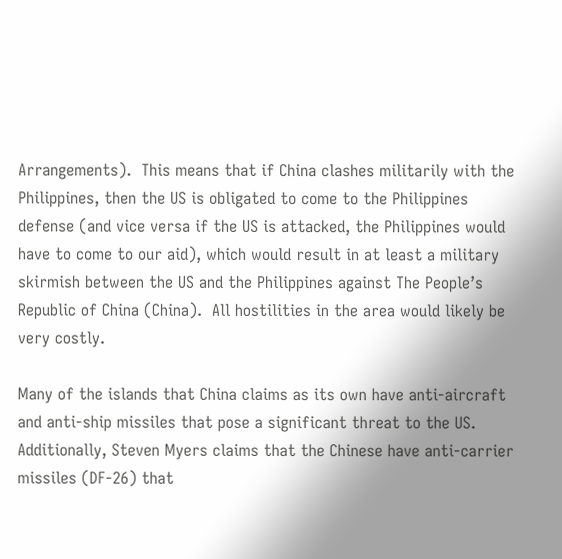Arrangements).  This means that if China clashes militarily with the Philippines, then the US is obligated to come to the Philippines defense (and vice versa if the US is attacked, the Philippines would have to come to our aid), which would result in at least a military skirmish between the US and the Philippines against The People’s Republic of China (China).  All hostilities in the area would likely be very costly.

Many of the islands that China claims as its own have anti-aircraft and anti-ship missiles that pose a significant threat to the US.  Additionally, Steven Myers claims that the Chinese have anti-carrier missiles (DF-26) that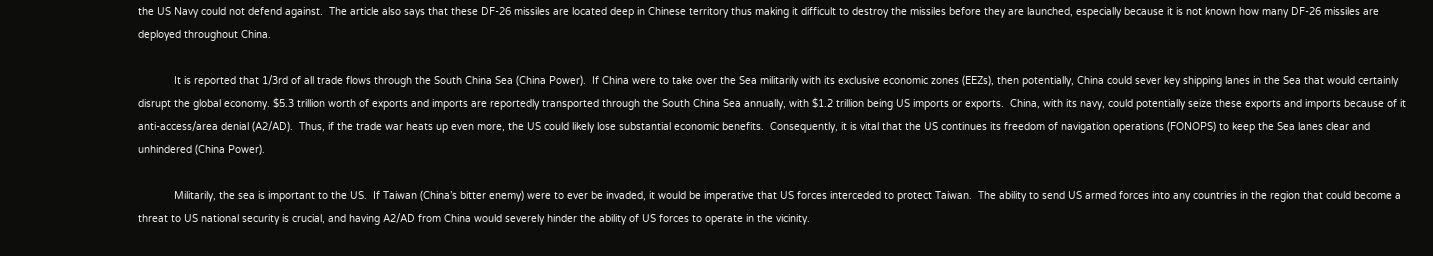the US Navy could not defend against.  The article also says that these DF-26 missiles are located deep in Chinese territory thus making it difficult to destroy the missiles before they are launched, especially because it is not known how many DF-26 missiles are deployed throughout China.

            It is reported that 1/3rd of all trade flows through the South China Sea (China Power).  If China were to take over the Sea militarily with its exclusive economic zones (EEZs), then potentially, China could sever key shipping lanes in the Sea that would certainly disrupt the global economy. $5.3 trillion worth of exports and imports are reportedly transported through the South China Sea annually, with $1.2 trillion being US imports or exports.  China, with its navy, could potentially seize these exports and imports because of it anti-access/area denial (A2/AD).  Thus, if the trade war heats up even more, the US could likely lose substantial economic benefits.  Consequently, it is vital that the US continues its freedom of navigation operations (FONOPS) to keep the Sea lanes clear and unhindered (China Power).

            Militarily, the sea is important to the US.  If Taiwan (China’s bitter enemy) were to ever be invaded, it would be imperative that US forces interceded to protect Taiwan.  The ability to send US armed forces into any countries in the region that could become a threat to US national security is crucial, and having A2/AD from China would severely hinder the ability of US forces to operate in the vicinity.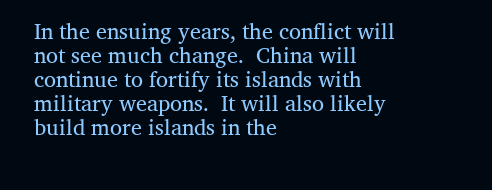In the ensuing years, the conflict will not see much change.  China will continue to fortify its islands with military weapons.  It will also likely build more islands in the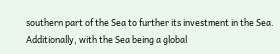southern part of the Sea to further its investment in the Sea.  Additionally, with the Sea being a global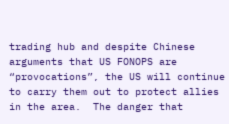trading hub and despite Chinese arguments that US FONOPS are “provocations”, the US will continue to carry them out to protect allies in the area.  The danger that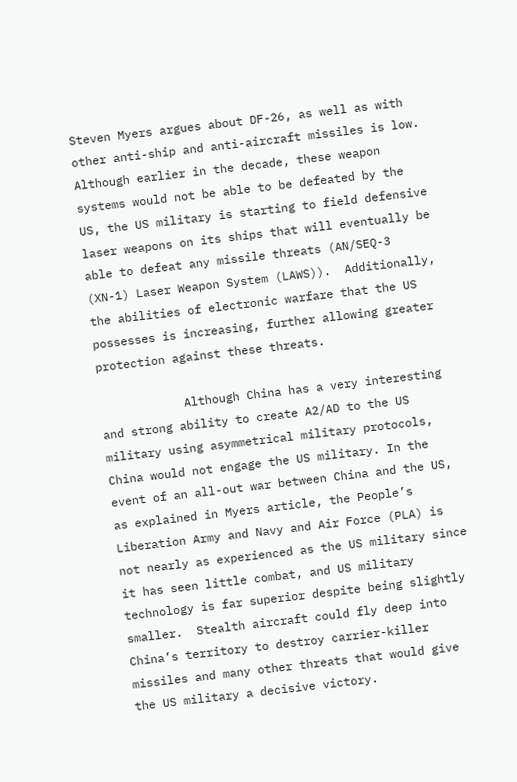Steven Myers argues about DF-26, as well as with other anti-ship and anti-aircraft missiles is low.  Although earlier in the decade, these weapon systems would not be able to be defeated by the US, the US military is starting to field defensive laser weapons on its ships that will eventually be able to defeat any missile threats (AN/SEQ-3 (XN-1) Laser Weapon System (LAWS)).  Additionally, the abilities of electronic warfare that the US possesses is increasing, further allowing greater protection against these threats.

            Although China has a very interesting and strong ability to create A2/AD to the US military using asymmetrical military protocols, China would not engage the US military. In the event of an all-out war between China and the US, as explained in Myers article, the People’s Liberation Army and Navy and Air Force (PLA) is not nearly as experienced as the US military since it has seen little combat, and US military technology is far superior despite being slightly smaller.  Stealth aircraft could fly deep into China’s territory to destroy carrier-killer missiles and many other threats that would give the US military a decisive victory.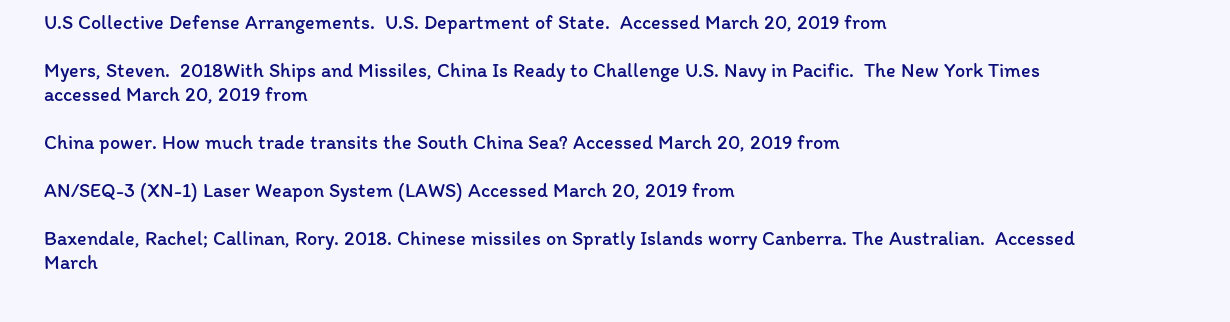U.S Collective Defense Arrangements.  U.S. Department of State.  Accessed March 20, 2019 from

Myers, Steven.  2018With Ships and Missiles, China Is Ready to Challenge U.S. Navy in Pacific.  The New York Times accessed March 20, 2019 from

China power. How much trade transits the South China Sea? Accessed March 20, 2019 from

AN/SEQ-3 (XN-1) Laser Weapon System (LAWS) Accessed March 20, 2019 from

Baxendale, Rachel; Callinan, Rory. 2018. Chinese missiles on Spratly Islands worry Canberra. The Australian.  Accessed March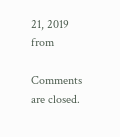21, 2019 from

Comments are closed.